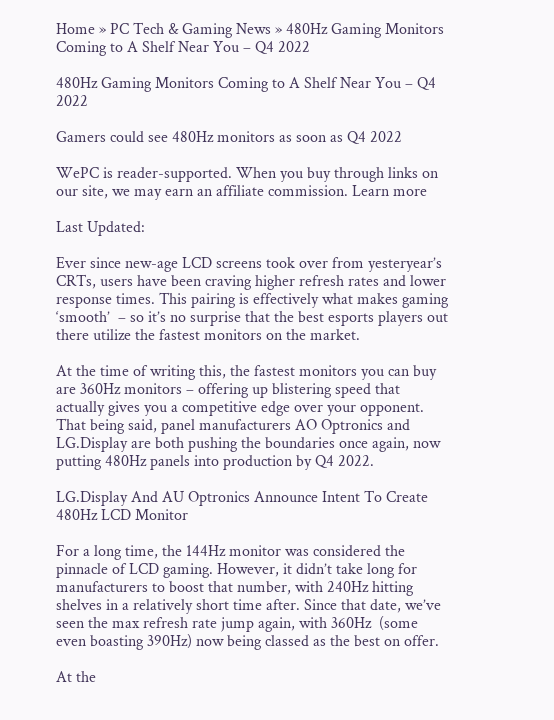Home » PC Tech & Gaming News » 480Hz Gaming Monitors Coming to A Shelf Near You – Q4 2022

480Hz Gaming Monitors Coming to A Shelf Near You – Q4 2022

Gamers could see 480Hz monitors as soon as Q4 2022

WePC is reader-supported. When you buy through links on our site, we may earn an affiliate commission. Learn more

Last Updated:

Ever since new-age LCD screens took over from yesteryear’s CRTs, users have been craving higher refresh rates and lower response times. This pairing is effectively what makes gaming ‘smooth’  – so it’s no surprise that the best esports players out there utilize the fastest monitors on the market.

At the time of writing this, the fastest monitors you can buy are 360Hz monitors – offering up blistering speed that actually gives you a competitive edge over your opponent. That being said, panel manufacturers AO Optronics and LG.Display are both pushing the boundaries once again, now putting 480Hz panels into production by Q4 2022.

LG.Display And AU Optronics Announce Intent To Create 480Hz LCD Monitor

For a long time, the 144Hz monitor was considered the pinnacle of LCD gaming. However, it didn’t take long for manufacturers to boost that number, with 240Hz hitting shelves in a relatively short time after. Since that date, we’ve seen the max refresh rate jump again, with 360Hz  (some even boasting 390Hz) now being classed as the best on offer.

At the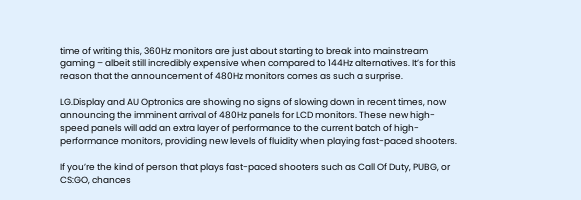time of writing this, 360Hz monitors are just about starting to break into mainstream gaming – albeit still incredibly expensive when compared to 144Hz alternatives. It’s for this reason that the announcement of 480Hz monitors comes as such a surprise.

LG.Display and AU Optronics are showing no signs of slowing down in recent times, now announcing the imminent arrival of 480Hz panels for LCD monitors. These new high-speed panels will add an extra layer of performance to the current batch of high-performance monitors, providing new levels of fluidity when playing fast-paced shooters.

If you’re the kind of person that plays fast-paced shooters such as Call Of Duty, PUBG, or CS:GO, chances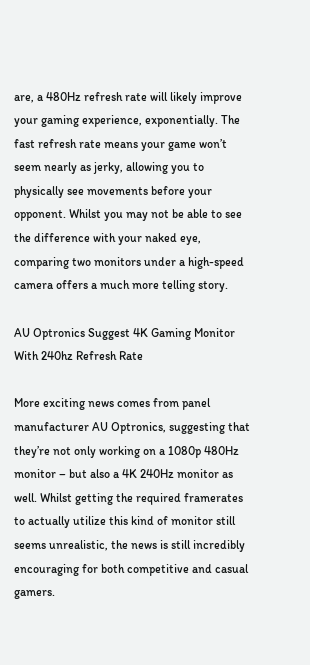are, a 480Hz refresh rate will likely improve your gaming experience, exponentially. The fast refresh rate means your game won’t seem nearly as jerky, allowing you to physically see movements before your opponent. Whilst you may not be able to see the difference with your naked eye, comparing two monitors under a high-speed camera offers a much more telling story.

AU Optronics Suggest 4K Gaming Monitor With 240hz Refresh Rate

More exciting news comes from panel manufacturer AU Optronics, suggesting that they’re not only working on a 1080p 480Hz monitor – but also a 4K 240Hz monitor as well. Whilst getting the required framerates to actually utilize this kind of monitor still seems unrealistic, the news is still incredibly encouraging for both competitive and casual gamers.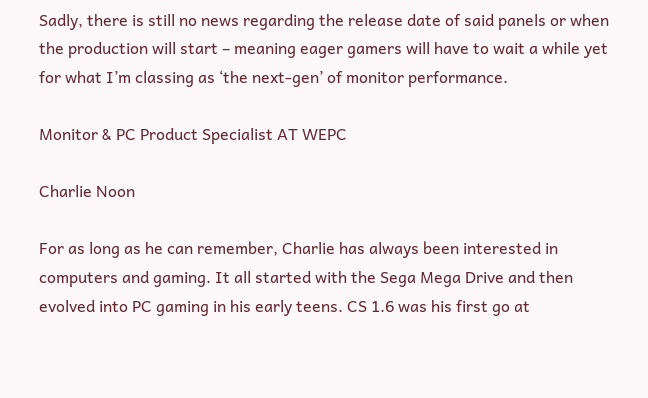Sadly, there is still no news regarding the release date of said panels or when the production will start – meaning eager gamers will have to wait a while yet for what I’m classing as ‘the next-gen’ of monitor performance.

Monitor & PC Product Specialist AT WEPC

Charlie Noon

For as long as he can remember, Charlie has always been interested in computers and gaming. It all started with the Sega Mega Drive and then evolved into PC gaming in his early teens. CS 1.6 was his first go at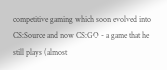competitive gaming which soon evolved into CS:Source and now CS:GO - a game that he still plays (almost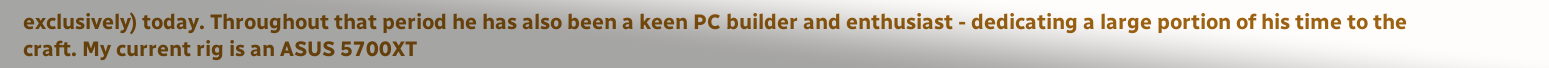exclusively) today. Throughout that period he has also been a keen PC builder and enthusiast - dedicating a large portion of his time to the craft. My current rig is an ASUS 5700XT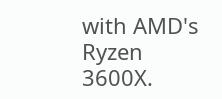with AMD's Ryzen 3600X.